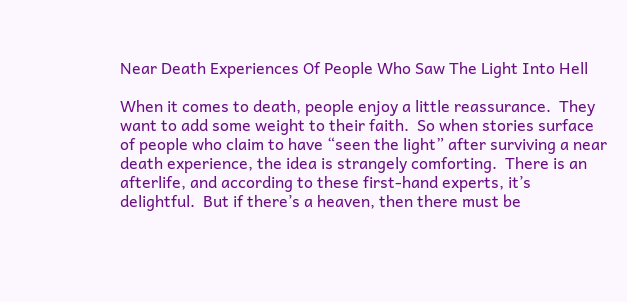Near Death Experiences Of People Who Saw The Light Into Hell

When it comes to death, people enjoy a little reassurance.  They want to add some weight to their faith.  So when stories surface of people who claim to have “seen the light” after surviving a near death experience, the idea is strangely comforting.  There is an afterlife, and according to these first-hand experts, it’s delightful.  But if there’s a heaven, then there must be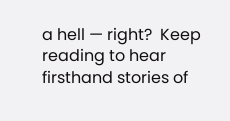a hell — right?  Keep reading to hear firsthand stories of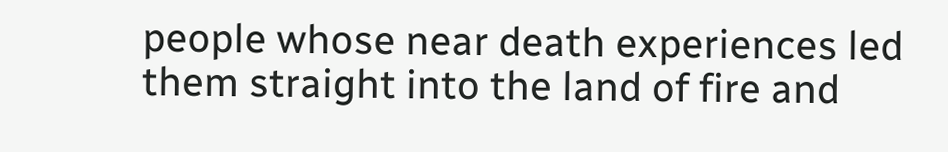people whose near death experiences led them straight into the land of fire and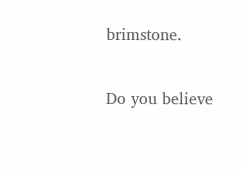brimstone.

Do you believe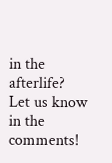in the afterlife?  Let us know in the comments!